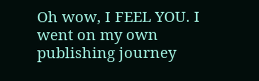Oh wow, I FEEL YOU. I went on my own publishing journey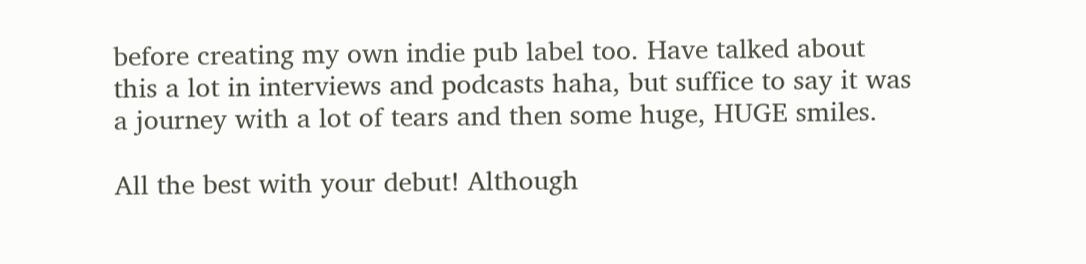before creating my own indie pub label too. Have talked about this a lot in interviews and podcasts haha, but suffice to say it was a journey with a lot of tears and then some huge, HUGE smiles.

All the best with your debut! Although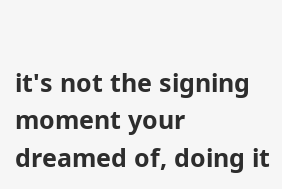it's not the signing moment your dreamed of, doing it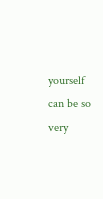yourself can be so very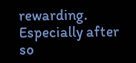rewarding. Especially after so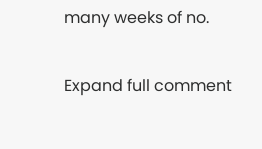many weeks of no.

Expand full comment